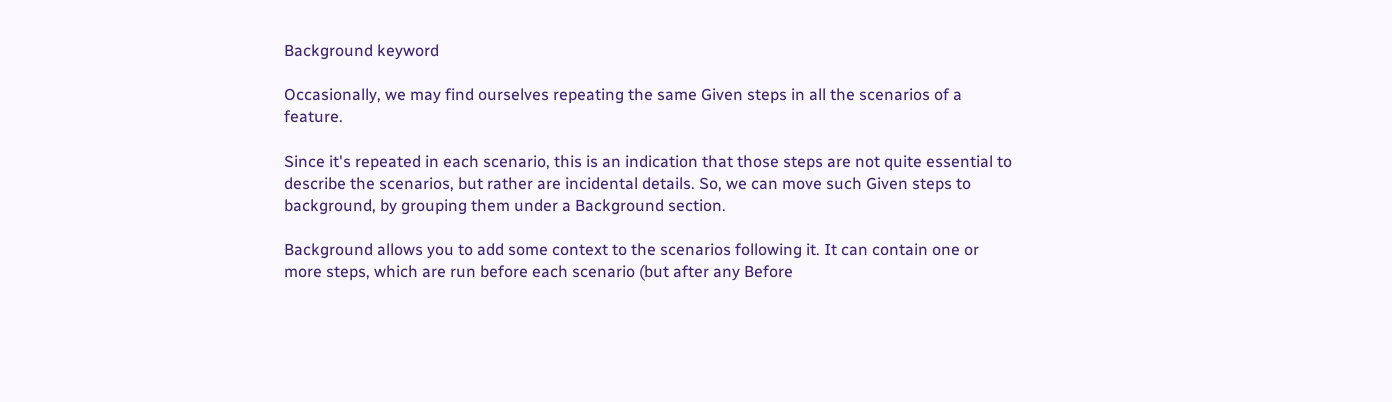Background keyword

Occasionally, we may find ourselves repeating the same Given steps in all the scenarios of a feature.

Since it's repeated in each scenario, this is an indication that those steps are not quite essential to describe the scenarios, but rather are incidental details. So, we can move such Given steps to background, by grouping them under a Background section.

Background allows you to add some context to the scenarios following it. It can contain one or more steps, which are run before each scenario (but after any Before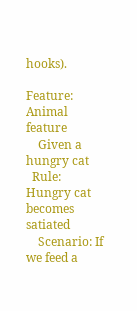hooks).

Feature: Animal feature
    Given a hungry cat
  Rule: Hungry cat becomes satiated
    Scenario: If we feed a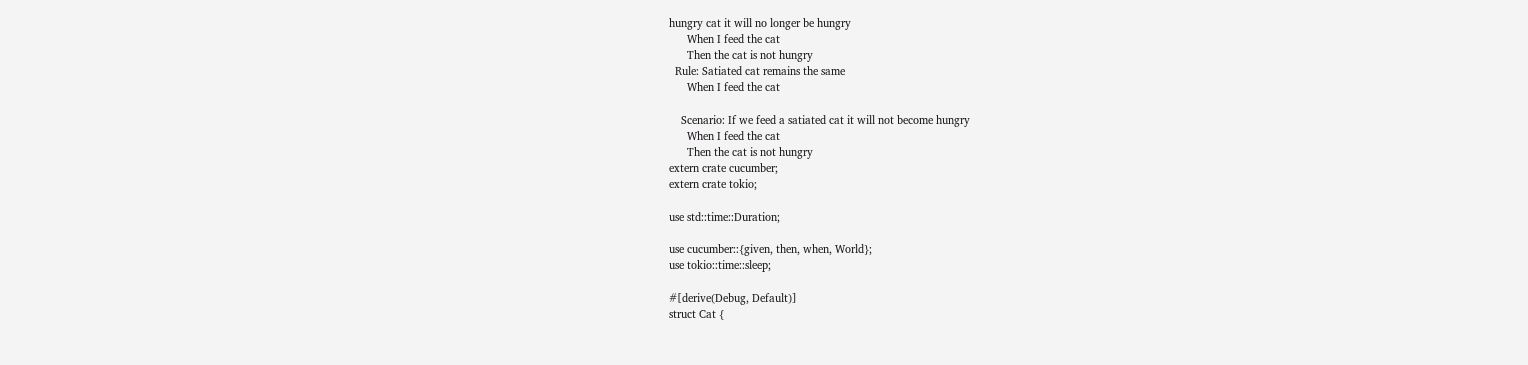hungry cat it will no longer be hungry
      When I feed the cat
      Then the cat is not hungry
  Rule: Satiated cat remains the same
      When I feed the cat

    Scenario: If we feed a satiated cat it will not become hungry
      When I feed the cat
      Then the cat is not hungry
extern crate cucumber;
extern crate tokio;

use std::time::Duration;

use cucumber::{given, then, when, World};
use tokio::time::sleep;

#[derive(Debug, Default)]
struct Cat {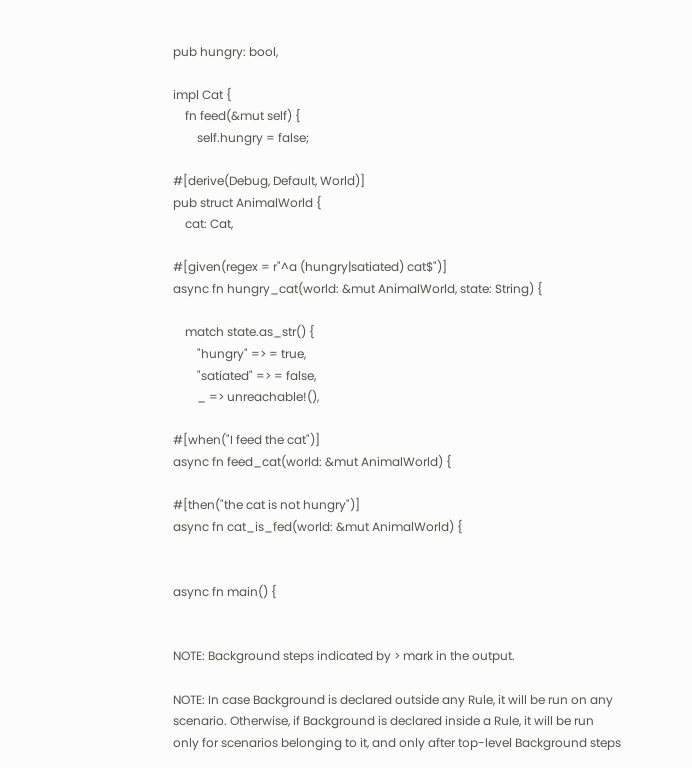pub hungry: bool,

impl Cat {
    fn feed(&mut self) {
        self.hungry = false;

#[derive(Debug, Default, World)]
pub struct AnimalWorld {
    cat: Cat,

#[given(regex = r"^a (hungry|satiated) cat$")]
async fn hungry_cat(world: &mut AnimalWorld, state: String) {

    match state.as_str() {
        "hungry" => = true,
        "satiated" => = false,
        _ => unreachable!(),

#[when("I feed the cat")]
async fn feed_cat(world: &mut AnimalWorld) {

#[then("the cat is not hungry")]
async fn cat_is_fed(world: &mut AnimalWorld) {


async fn main() {


NOTE: Background steps indicated by > mark in the output.

NOTE: In case Background is declared outside any Rule, it will be run on any scenario. Otherwise, if Background is declared inside a Rule, it will be run only for scenarios belonging to it, and only after top-level Background steps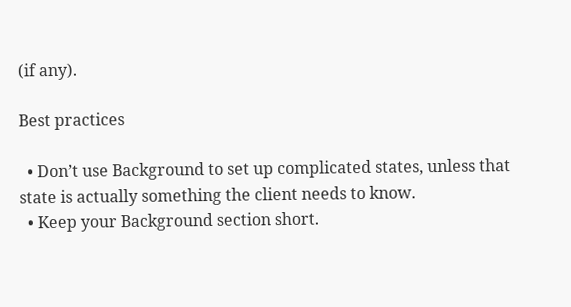(if any).

Best practices

  • Don’t use Background to set up complicated states, unless that state is actually something the client needs to know.
  • Keep your Background section short.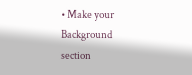• Make your Background section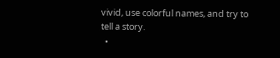vivid, use colorful names, and try to tell a story.
  •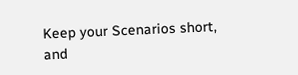Keep your Scenarios short, and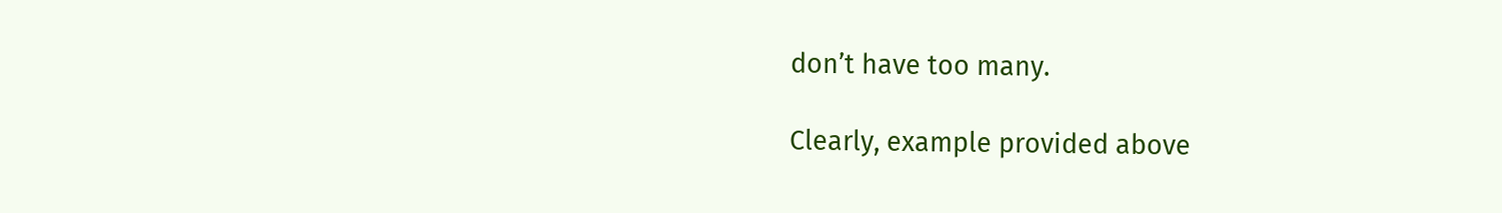don’t have too many.

Clearly, example provided above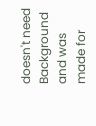doesn't need Background and was made for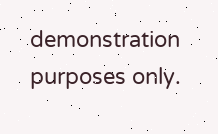demonstration purposes only.